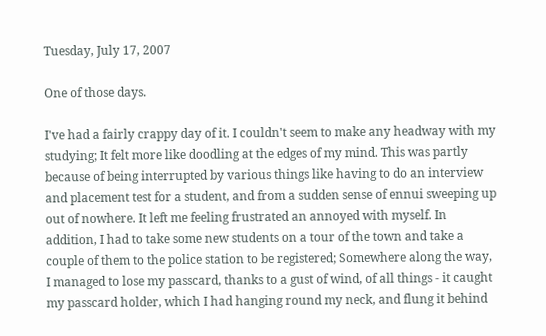Tuesday, July 17, 2007

One of those days.

I've had a fairly crappy day of it. I couldn't seem to make any headway with my studying; It felt more like doodling at the edges of my mind. This was partly because of being interrupted by various things like having to do an interview and placement test for a student, and from a sudden sense of ennui sweeping up out of nowhere. It left me feeling frustrated an annoyed with myself. In addition, I had to take some new students on a tour of the town and take a couple of them to the police station to be registered; Somewhere along the way, I managed to lose my passcard, thanks to a gust of wind, of all things - it caught my passcard holder, which I had hanging round my neck, and flung it behind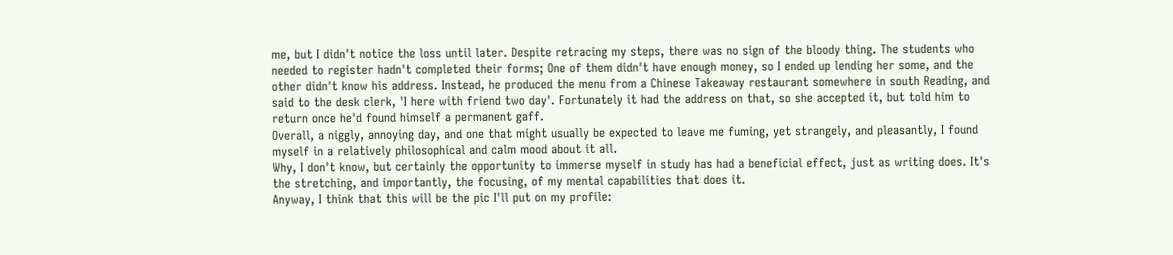me, but I didn't notice the loss until later. Despite retracing my steps, there was no sign of the bloody thing. The students who needed to register hadn't completed their forms; One of them didn't have enough money, so I ended up lending her some, and the other didn't know his address. Instead, he produced the menu from a Chinese Takeaway restaurant somewhere in south Reading, and said to the desk clerk, 'I here with friend two day'. Fortunately it had the address on that, so she accepted it, but told him to return once he'd found himself a permanent gaff.
Overall, a niggly, annoying day, and one that might usually be expected to leave me fuming, yet strangely, and pleasantly, I found myself in a relatively philosophical and calm mood about it all.
Why, I don't know, but certainly the opportunity to immerse myself in study has had a beneficial effect, just as writing does. It's the stretching, and importantly, the focusing, of my mental capabilities that does it.
Anyway, I think that this will be the pic I'll put on my profile: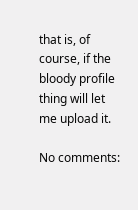that is, of course, if the bloody profile thing will let me upload it.

No comments: